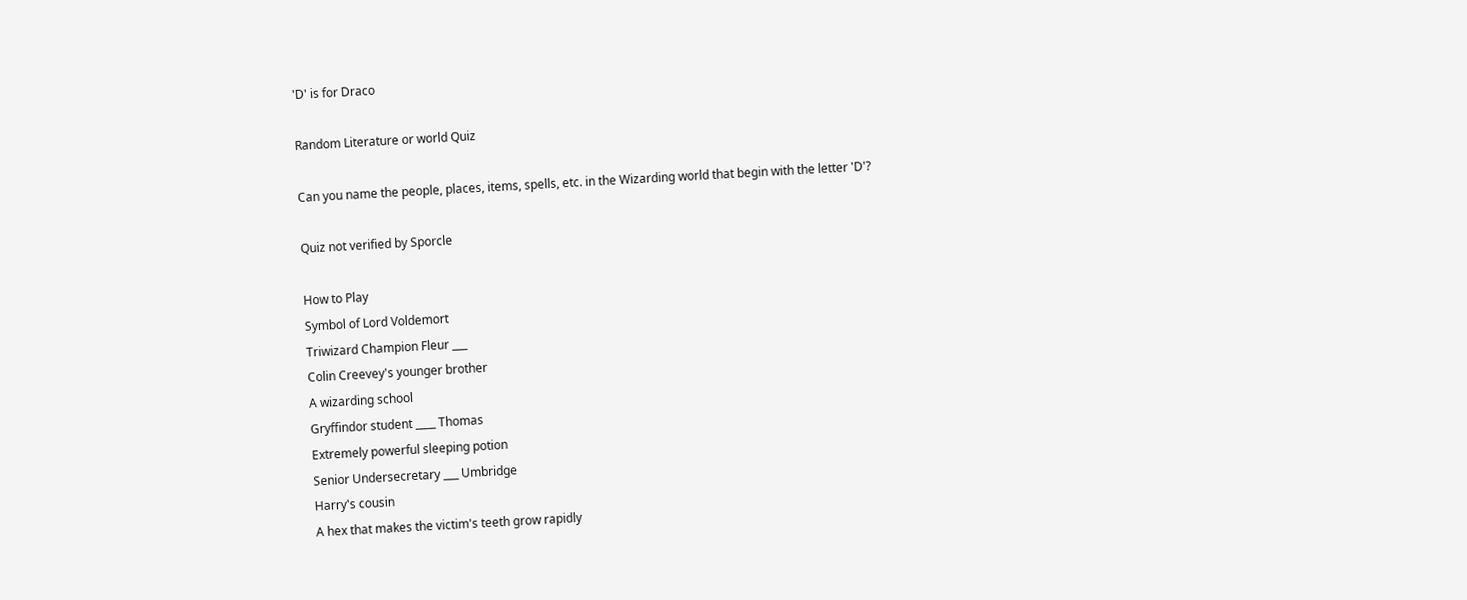'D' is for Draco

Random Literature or world Quiz

Can you name the people, places, items, spells, etc. in the Wizarding world that begin with the letter 'D'?

Quiz not verified by Sporcle

How to Play
Symbol of Lord Voldemort
Triwizard Champion Fleur ___
Colin Creevey's younger brother
A wizarding school
Gryffindor student ____ Thomas
Extremely powerful sleeping potion
Senior Undersecretary ___ Umbridge
Harry's cousin
A hex that makes the victim's teeth grow rapidly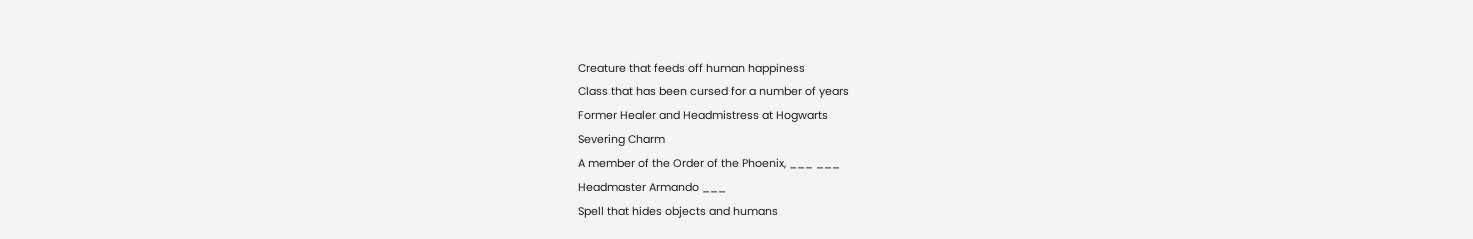Creature that feeds off human happiness
Class that has been cursed for a number of years
Former Healer and Headmistress at Hogwarts
Severing Charm
A member of the Order of the Phoenix, ___ ___
Headmaster Armando ___
Spell that hides objects and humans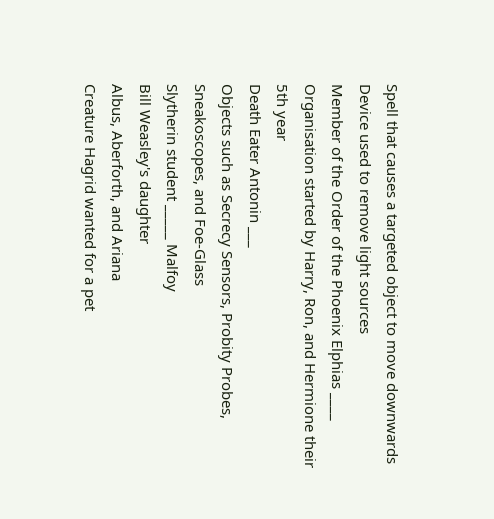Spell that causes a targeted object to move downwards
Device used to remove light sources
Member of the Order of the Phoenix Elphias ____
Organisation started by Harry, Ron, and Hermione their 5th year
Death Eater Antonin ___
Objects such as Secrecy Sensors, Probity Probes, Sneakoscopes, and Foe-Glass
Slytherin student _____ Malfoy
Bill Weasley's daughter
Albus, Aberforth, and Ariana
Creature Hagrid wanted for a pet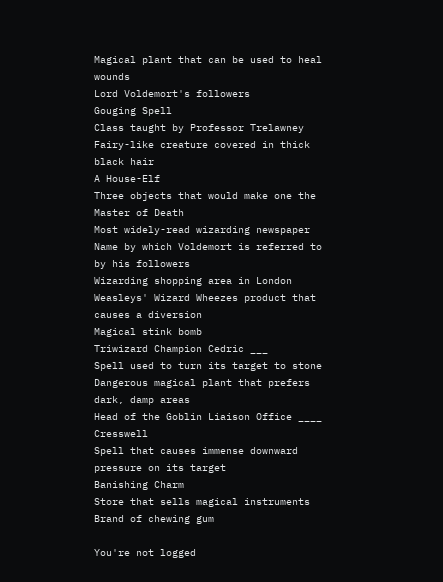Magical plant that can be used to heal wounds
Lord Voldemort's followers
Gouging Spell
Class taught by Professor Trelawney
Fairy-like creature covered in thick black hair
A House-Elf
Three objects that would make one the Master of Death
Most widely-read wizarding newspaper
Name by which Voldemort is referred to by his followers
Wizarding shopping area in London
Weasleys' Wizard Wheezes product that causes a diversion
Magical stink bomb
Triwizard Champion Cedric ___
Spell used to turn its target to stone
Dangerous magical plant that prefers dark, damp areas
Head of the Goblin Liaison Office ____ Cresswell
Spell that causes immense downward pressure on its target
Banishing Charm
Store that sells magical instruments
Brand of chewing gum

You're not logged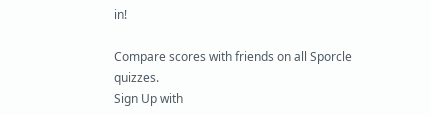in!

Compare scores with friends on all Sporcle quizzes.
Sign Up with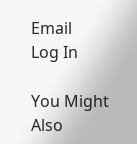Email
Log In

You Might Also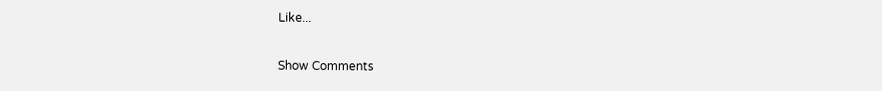Like...

Show Comments